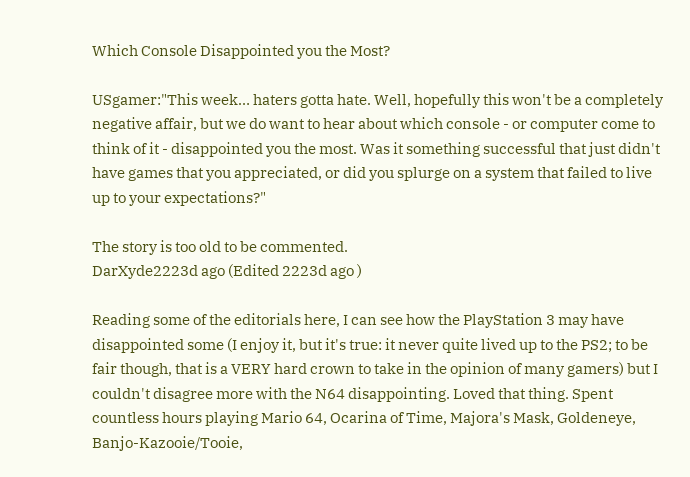Which Console Disappointed you the Most?

USgamer:"This week… haters gotta hate. Well, hopefully this won't be a completely negative affair, but we do want to hear about which console - or computer come to think of it - disappointed you the most. Was it something successful that just didn't have games that you appreciated, or did you splurge on a system that failed to live up to your expectations?"

The story is too old to be commented.
DarXyde2223d ago (Edited 2223d ago )

Reading some of the editorials here, I can see how the PlayStation 3 may have disappointed some (I enjoy it, but it's true: it never quite lived up to the PS2; to be fair though, that is a VERY hard crown to take in the opinion of many gamers) but I couldn't disagree more with the N64 disappointing. Loved that thing. Spent countless hours playing Mario 64, Ocarina of Time, Majora's Mask, Goldeneye, Banjo-Kazooie/Tooie,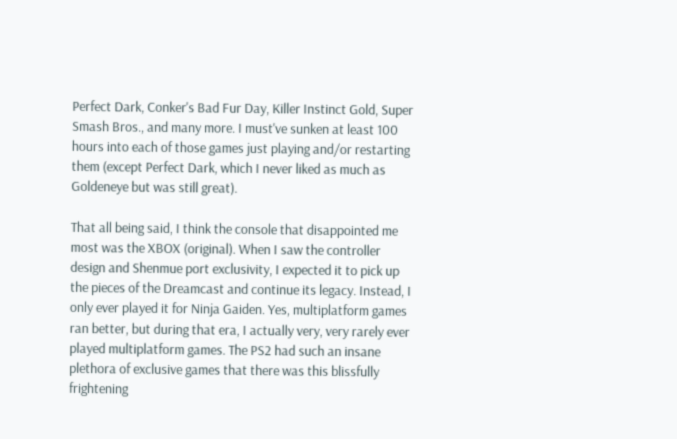Perfect Dark, Conker's Bad Fur Day, Killer Instinct Gold, Super Smash Bros., and many more. I must've sunken at least 100 hours into each of those games just playing and/or restarting them (except Perfect Dark, which I never liked as much as Goldeneye but was still great).

That all being said, I think the console that disappointed me most was the XBOX (original). When I saw the controller design and Shenmue port exclusivity, I expected it to pick up the pieces of the Dreamcast and continue its legacy. Instead, I only ever played it for Ninja Gaiden. Yes, multiplatform games ran better, but during that era, I actually very, very rarely ever played multiplatform games. The PS2 had such an insane plethora of exclusive games that there was this blissfully frightening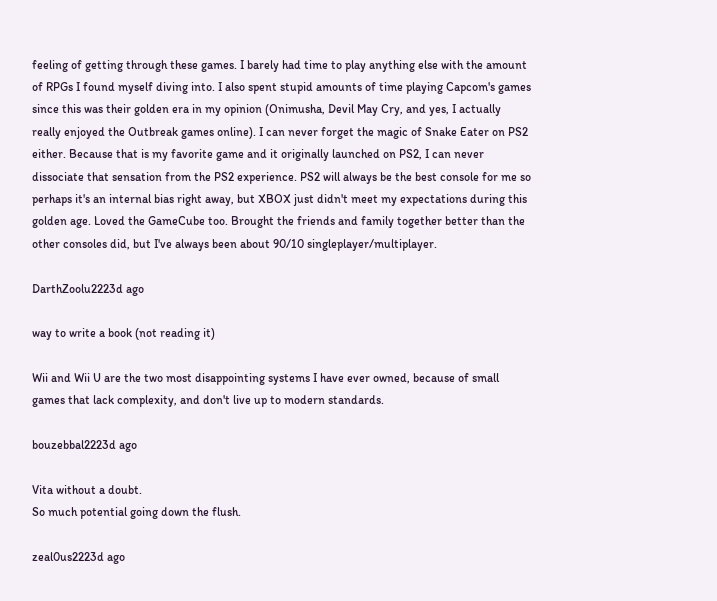feeling of getting through these games. I barely had time to play anything else with the amount of RPGs I found myself diving into. I also spent stupid amounts of time playing Capcom's games since this was their golden era in my opinion (Onimusha, Devil May Cry, and yes, I actually really enjoyed the Outbreak games online). I can never forget the magic of Snake Eater on PS2 either. Because that is my favorite game and it originally launched on PS2, I can never dissociate that sensation from the PS2 experience. PS2 will always be the best console for me so perhaps it's an internal bias right away, but XBOX just didn't meet my expectations during this golden age. Loved the GameCube too. Brought the friends and family together better than the other consoles did, but I've always been about 90/10 singleplayer/multiplayer.

DarthZoolu2223d ago

way to write a book (not reading it)

Wii and Wii U are the two most disappointing systems I have ever owned, because of small games that lack complexity, and don't live up to modern standards.

bouzebbal2223d ago

Vita without a doubt.
So much potential going down the flush.

zeal0us2223d ago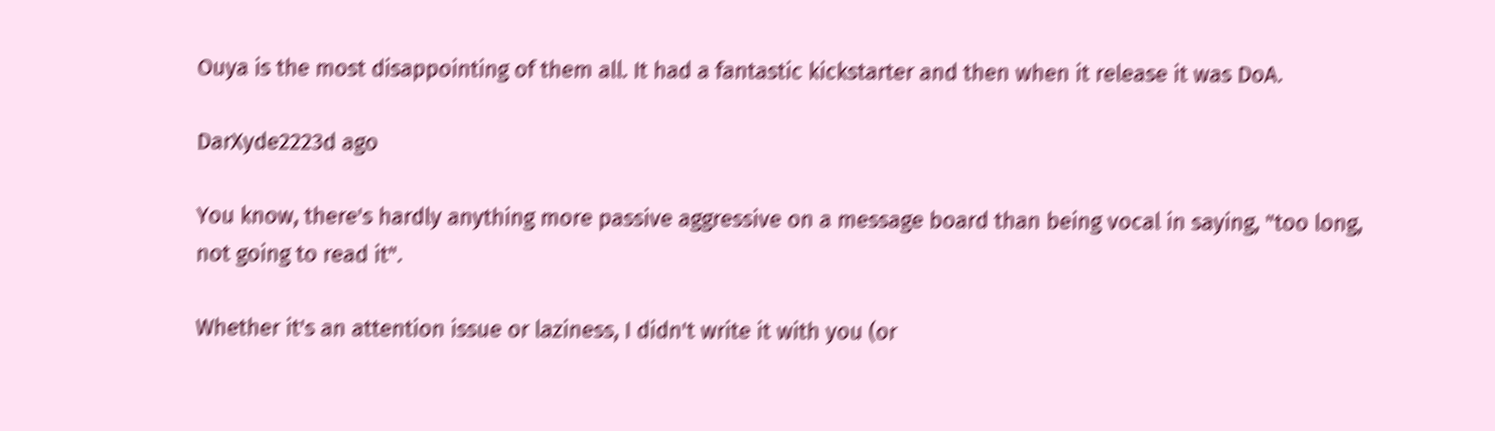Ouya is the most disappointing of them all. It had a fantastic kickstarter and then when it release it was DoA.

DarXyde2223d ago

You know, there's hardly anything more passive aggressive on a message board than being vocal in saying, "too long, not going to read it".

Whether it's an attention issue or laziness, I didn't write it with you (or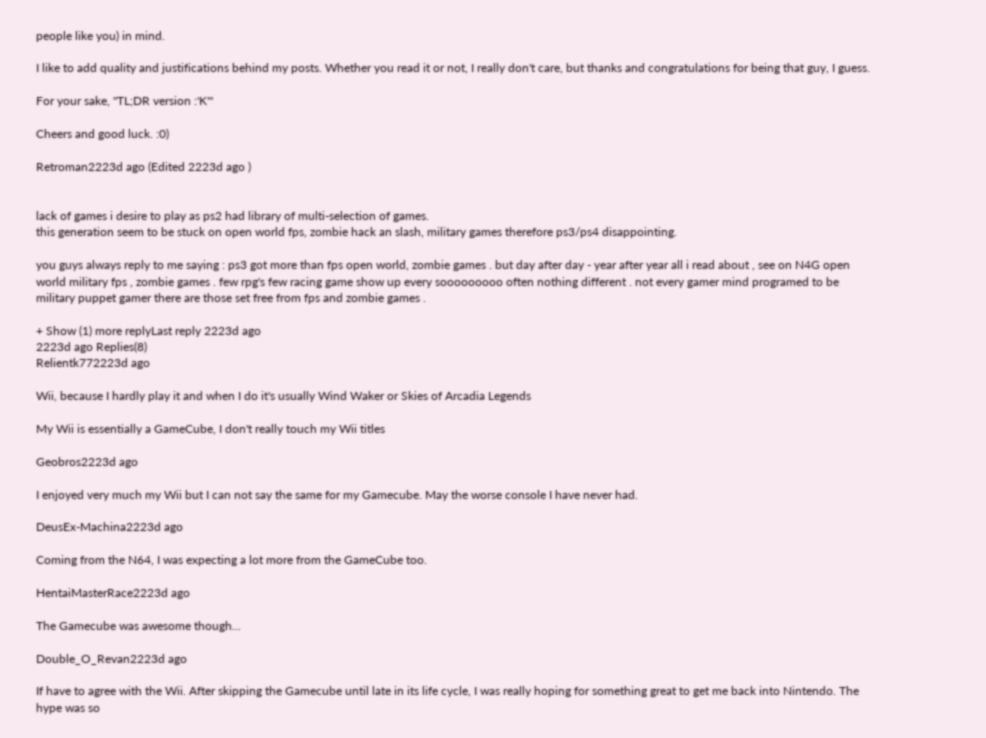people like you) in mind.

I like to add quality and justifications behind my posts. Whether you read it or not, I really don't care, but thanks and congratulations for being that guy, I guess.

For your sake, "TL;DR version :'K'"

Cheers and good luck. :0)

Retroman2223d ago (Edited 2223d ago )


lack of games i desire to play as ps2 had library of multi-selection of games.
this generation seem to be stuck on open world fps, zombie hack an slash, military games therefore ps3/ps4 disappointing.

you guys always reply to me saying : ps3 got more than fps open world, zombie games . but day after day - year after year all i read about , see on N4G open world military fps , zombie games . few rpg's few racing game show up every sooooooooo often nothing different . not every gamer mind programed to be military puppet gamer there are those set free from fps and zombie games .

+ Show (1) more replyLast reply 2223d ago
2223d ago Replies(8)
Relientk772223d ago

Wii, because I hardly play it and when I do it's usually Wind Waker or Skies of Arcadia Legends

My Wii is essentially a GameCube, I don't really touch my Wii titles

Geobros2223d ago

I enjoyed very much my Wii but I can not say the same for my Gamecube. May the worse console I have never had.

DeusEx-Machina2223d ago

Coming from the N64, I was expecting a lot more from the GameCube too.

HentaiMasterRace2223d ago

The Gamecube was awesome though...

Double_O_Revan2223d ago

If have to agree with the Wii. After skipping the Gamecube until late in its life cycle, I was really hoping for something great to get me back into Nintendo. The hype was so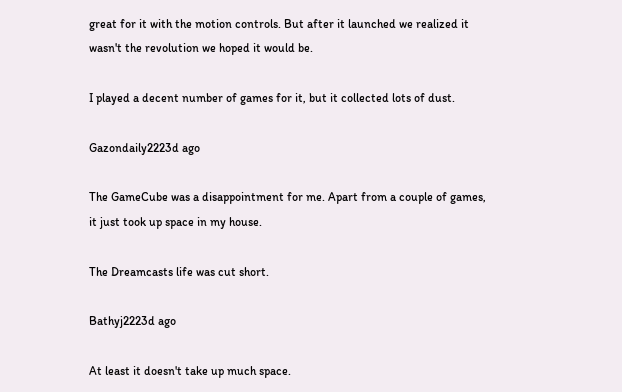great for it with the motion controls. But after it launched we realized it wasn't the revolution we hoped it would be.

I played a decent number of games for it, but it collected lots of dust.

Gazondaily2223d ago

The GameCube was a disappointment for me. Apart from a couple of games, it just took up space in my house.

The Dreamcasts life was cut short.

Bathyj2223d ago

At least it doesn't take up much space.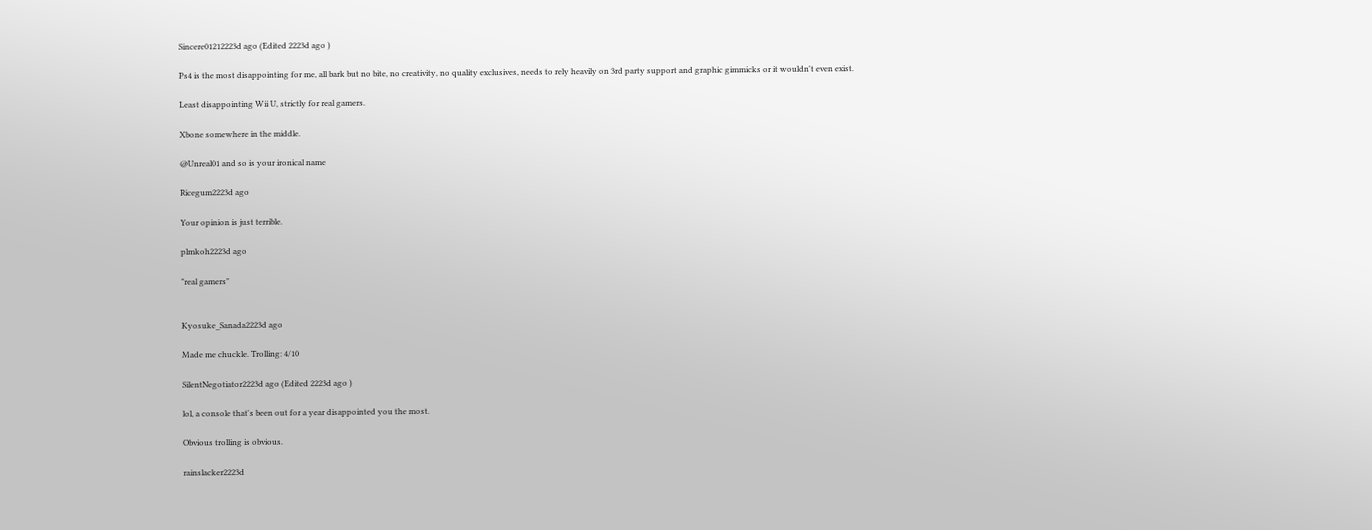Sincere01212223d ago (Edited 2223d ago )

Ps4 is the most disappointing for me, all bark but no bite, no creativity, no quality exclusives, needs to rely heavily on 3rd party support and graphic gimmicks or it wouldn't even exist.

Least disappointing Wii U, strictly for real gamers.

Xbone somewhere in the middle.

@Unreal01 and so is your ironical name

Ricegum2223d ago

Your opinion is just terrible.

plmkoh2223d ago

"real gamers"


Kyosuke_Sanada2223d ago

Made me chuckle. Trolling: 4/10

SilentNegotiator2223d ago (Edited 2223d ago )

lol, a console that's been out for a year disappointed you the most.

Obvious trolling is obvious.

rainslacker2223d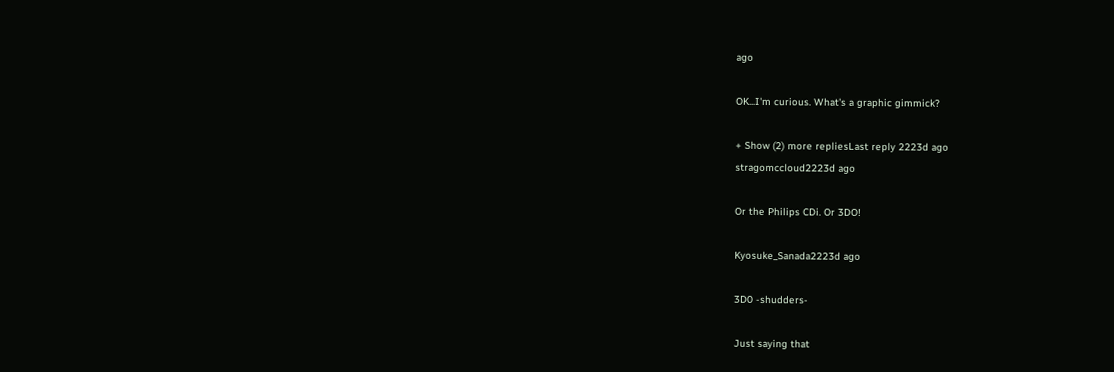ago

OK...I'm curious. What's a graphic gimmick?

+ Show (2) more repliesLast reply 2223d ago
stragomccloud2223d ago

Or the Philips CDi. Or 3DO!

Kyosuke_Sanada2223d ago

3D0 -shudders-

Just saying that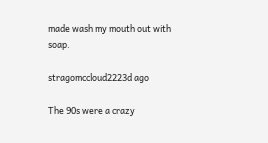made wash my mouth out with soap.

stragomccloud2223d ago

The 90s were a crazy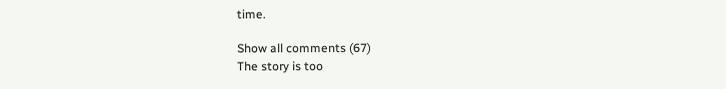time.

Show all comments (67)
The story is too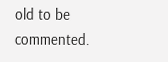old to be commented.